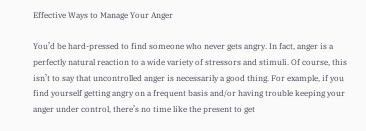Effective Ways to Manage Your Anger

You’d be hard-pressed to find someone who never gets angry. In fact, anger is a perfectly natural reaction to a wide variety of stressors and stimuli. Of course, this isn’t to say that uncontrolled anger is necessarily a good thing. For example, if you find yourself getting angry on a frequent basis and/or having trouble keeping your anger under control, there’s no time like the present to get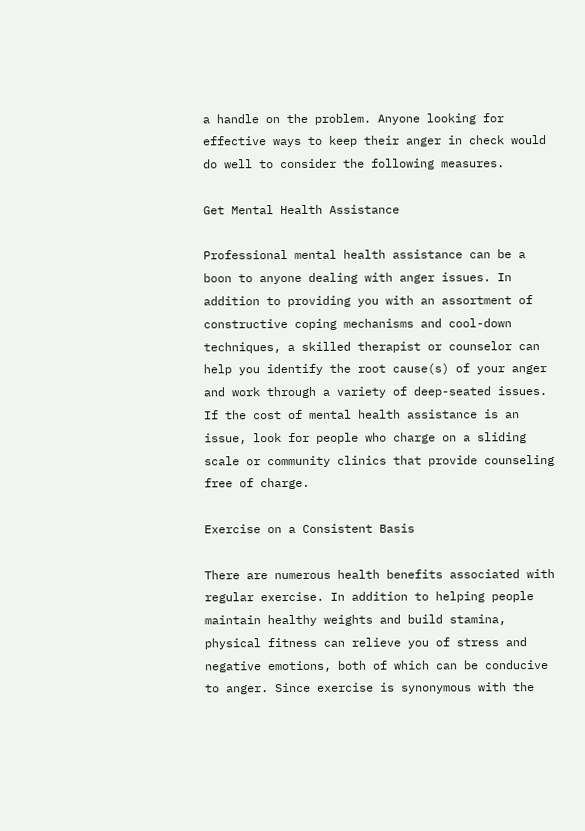a handle on the problem. Anyone looking for effective ways to keep their anger in check would do well to consider the following measures.

Get Mental Health Assistance

Professional mental health assistance can be a boon to anyone dealing with anger issues. In addition to providing you with an assortment of constructive coping mechanisms and cool-down techniques, a skilled therapist or counselor can help you identify the root cause(s) of your anger and work through a variety of deep-seated issues. If the cost of mental health assistance is an issue, look for people who charge on a sliding scale or community clinics that provide counseling free of charge.

Exercise on a Consistent Basis

There are numerous health benefits associated with regular exercise. In addition to helping people maintain healthy weights and build stamina, physical fitness can relieve you of stress and negative emotions, both of which can be conducive to anger. Since exercise is synonymous with the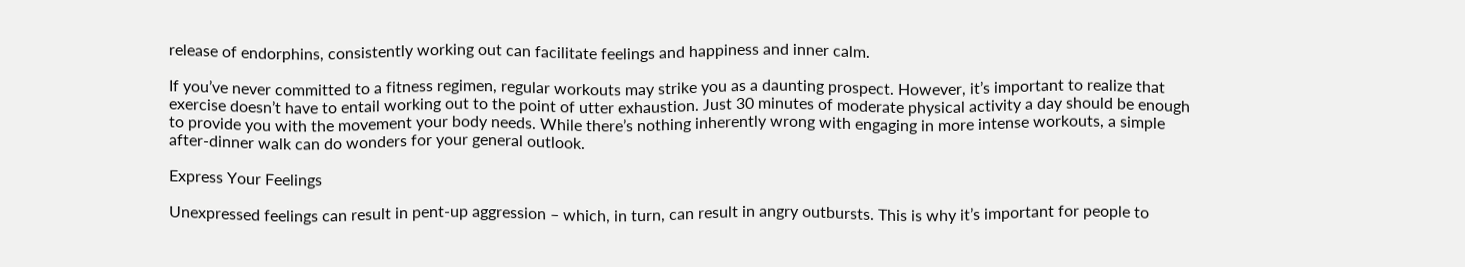release of endorphins, consistently working out can facilitate feelings and happiness and inner calm.

If you’ve never committed to a fitness regimen, regular workouts may strike you as a daunting prospect. However, it’s important to realize that exercise doesn’t have to entail working out to the point of utter exhaustion. Just 30 minutes of moderate physical activity a day should be enough to provide you with the movement your body needs. While there’s nothing inherently wrong with engaging in more intense workouts, a simple after-dinner walk can do wonders for your general outlook.

Express Your Feelings

Unexpressed feelings can result in pent-up aggression – which, in turn, can result in angry outbursts. This is why it’s important for people to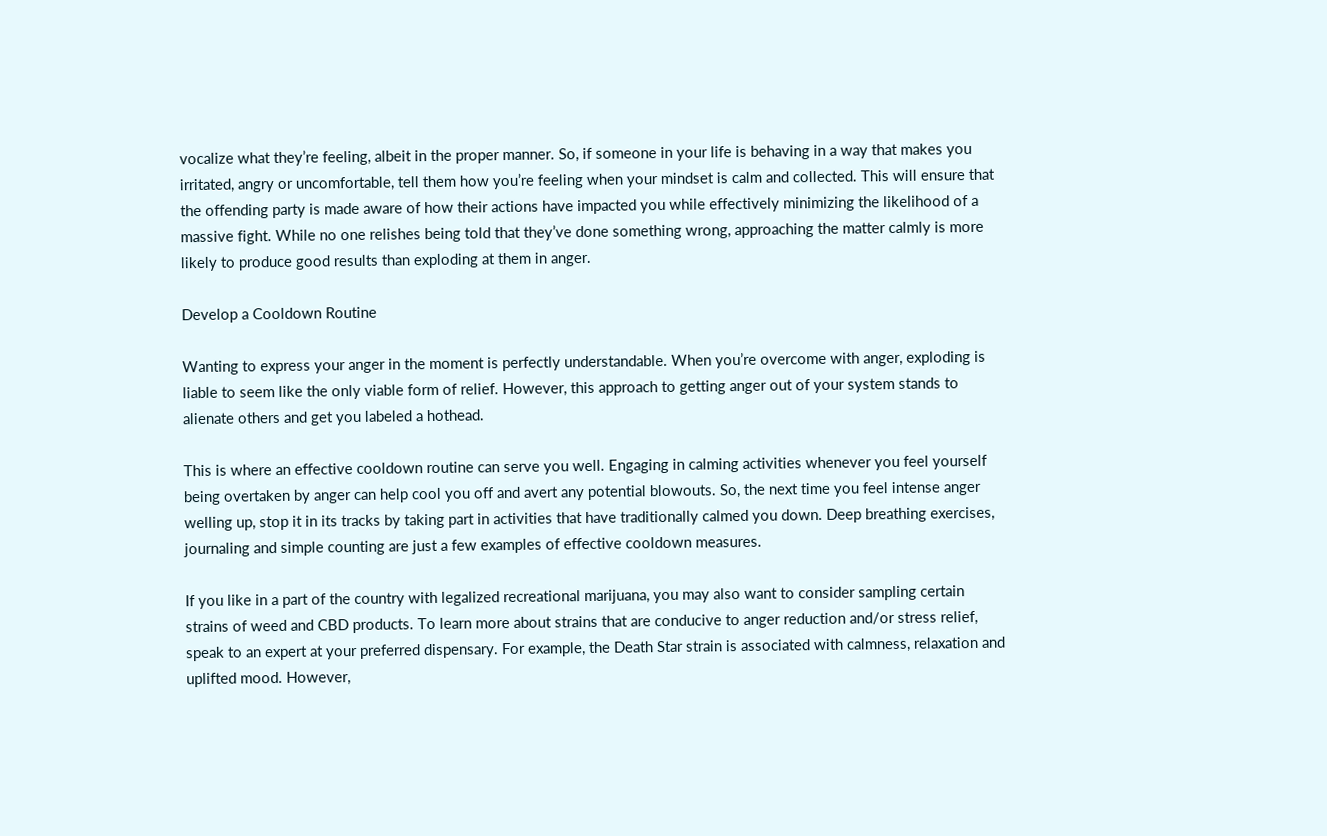vocalize what they’re feeling, albeit in the proper manner. So, if someone in your life is behaving in a way that makes you irritated, angry or uncomfortable, tell them how you’re feeling when your mindset is calm and collected. This will ensure that the offending party is made aware of how their actions have impacted you while effectively minimizing the likelihood of a massive fight. While no one relishes being told that they’ve done something wrong, approaching the matter calmly is more likely to produce good results than exploding at them in anger.

Develop a Cooldown Routine

Wanting to express your anger in the moment is perfectly understandable. When you’re overcome with anger, exploding is liable to seem like the only viable form of relief. However, this approach to getting anger out of your system stands to alienate others and get you labeled a hothead.

This is where an effective cooldown routine can serve you well. Engaging in calming activities whenever you feel yourself being overtaken by anger can help cool you off and avert any potential blowouts. So, the next time you feel intense anger welling up, stop it in its tracks by taking part in activities that have traditionally calmed you down. Deep breathing exercises, journaling and simple counting are just a few examples of effective cooldown measures.

If you like in a part of the country with legalized recreational marijuana, you may also want to consider sampling certain strains of weed and CBD products. To learn more about strains that are conducive to anger reduction and/or stress relief, speak to an expert at your preferred dispensary. For example, the Death Star strain is associated with calmness, relaxation and uplifted mood. However,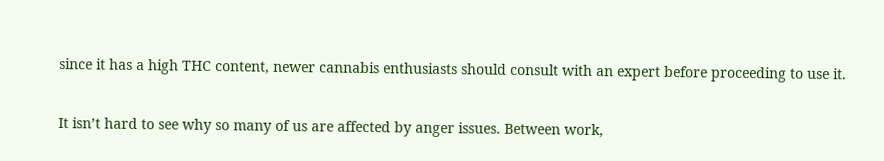since it has a high THC content, newer cannabis enthusiasts should consult with an expert before proceeding to use it.

It isn’t hard to see why so many of us are affected by anger issues. Between work,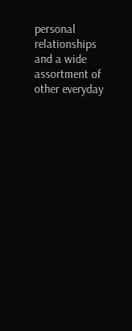personal relationships and a wide assortment of other everyday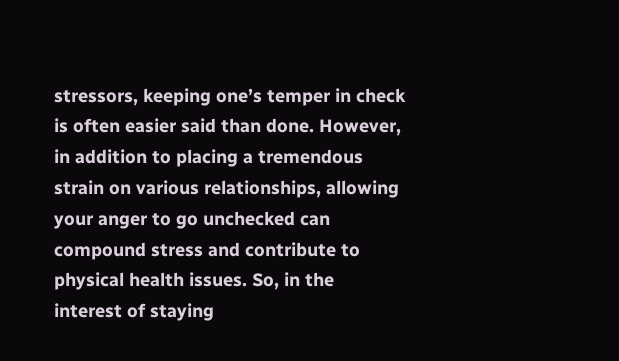stressors, keeping one’s temper in check is often easier said than done. However, in addition to placing a tremendous strain on various relationships, allowing your anger to go unchecked can compound stress and contribute to physical health issues. So, in the interest of staying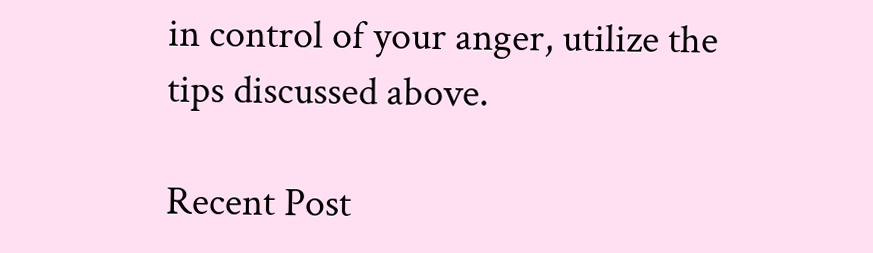in control of your anger, utilize the tips discussed above.

Recent Post